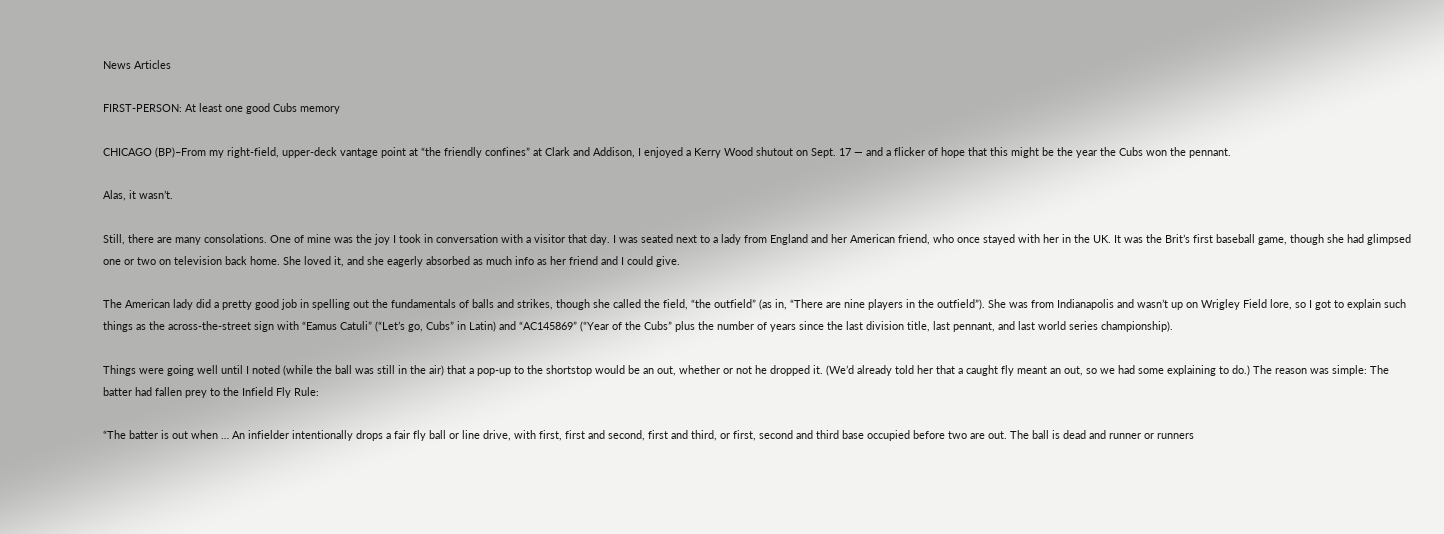News Articles

FIRST-PERSON: At least one good Cubs memory

CHICAGO (BP)–From my right-field, upper-deck vantage point at “the friendly confines” at Clark and Addison, I enjoyed a Kerry Wood shutout on Sept. 17 — and a flicker of hope that this might be the year the Cubs won the pennant.

Alas, it wasn’t.

Still, there are many consolations. One of mine was the joy I took in conversation with a visitor that day. I was seated next to a lady from England and her American friend, who once stayed with her in the UK. It was the Brit’s first baseball game, though she had glimpsed one or two on television back home. She loved it, and she eagerly absorbed as much info as her friend and I could give.

The American lady did a pretty good job in spelling out the fundamentals of balls and strikes, though she called the field, “the outfield” (as in, “There are nine players in the outfield”). She was from Indianapolis and wasn’t up on Wrigley Field lore, so I got to explain such things as the across-the-street sign with “Eamus Catuli” (“Let’s go, Cubs” in Latin) and “AC145869” (“Year of the Cubs” plus the number of years since the last division title, last pennant, and last world series championship).

Things were going well until I noted (while the ball was still in the air) that a pop-up to the shortstop would be an out, whether or not he dropped it. (We’d already told her that a caught fly meant an out, so we had some explaining to do.) The reason was simple: The batter had fallen prey to the Infield Fly Rule:

“The batter is out when … An infielder intentionally drops a fair fly ball or line drive, with first, first and second, first and third, or first, second and third base occupied before two are out. The ball is dead and runner or runners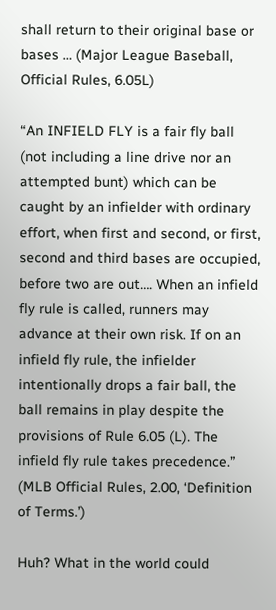shall return to their original base or bases … (Major League Baseball, Official Rules, 6.05L)

“An INFIELD FLY is a fair fly ball (not including a line drive nor an attempted bunt) which can be caught by an infielder with ordinary effort, when first and second, or first, second and third bases are occupied, before two are out…. When an infield fly rule is called, runners may advance at their own risk. If on an infield fly rule, the infielder intentionally drops a fair ball, the ball remains in play despite the provisions of Rule 6.05 (L). The infield fly rule takes precedence.” (MLB Official Rules, 2.00, ‘Definition of Terms.’)

Huh? What in the world could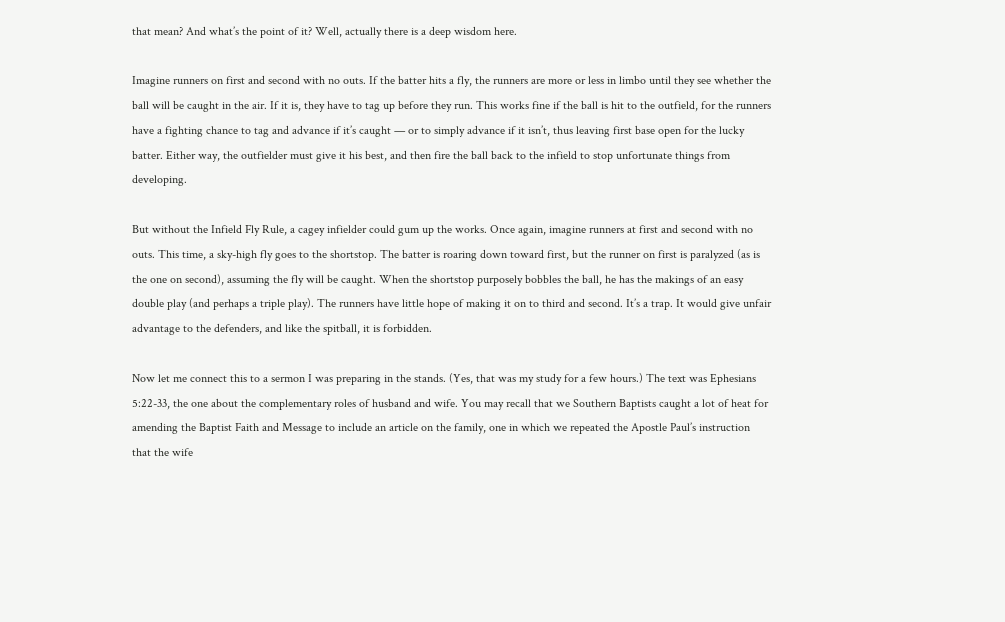that mean? And what’s the point of it? Well, actually there is a deep wisdom here.

Imagine runners on first and second with no outs. If the batter hits a fly, the runners are more or less in limbo until they see whether the ball will be caught in the air. If it is, they have to tag up before they run. This works fine if the ball is hit to the outfield, for the runners have a fighting chance to tag and advance if it’s caught — or to simply advance if it isn’t, thus leaving first base open for the lucky batter. Either way, the outfielder must give it his best, and then fire the ball back to the infield to stop unfortunate things from developing.

But without the Infield Fly Rule, a cagey infielder could gum up the works. Once again, imagine runners at first and second with no outs. This time, a sky-high fly goes to the shortstop. The batter is roaring down toward first, but the runner on first is paralyzed (as is the one on second), assuming the fly will be caught. When the shortstop purposely bobbles the ball, he has the makings of an easy double play (and perhaps a triple play). The runners have little hope of making it on to third and second. It’s a trap. It would give unfair advantage to the defenders, and like the spitball, it is forbidden.

Now let me connect this to a sermon I was preparing in the stands. (Yes, that was my study for a few hours.) The text was Ephesians 5:22-33, the one about the complementary roles of husband and wife. You may recall that we Southern Baptists caught a lot of heat for amending the Baptist Faith and Message to include an article on the family, one in which we repeated the Apostle Paul’s instruction that the wife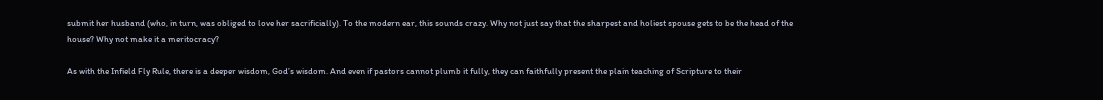submit her husband (who, in turn, was obliged to love her sacrificially). To the modern ear, this sounds crazy. Why not just say that the sharpest and holiest spouse gets to be the head of the house? Why not make it a meritocracy?

As with the Infield Fly Rule, there is a deeper wisdom, God’s wisdom. And even if pastors cannot plumb it fully, they can faithfully present the plain teaching of Scripture to their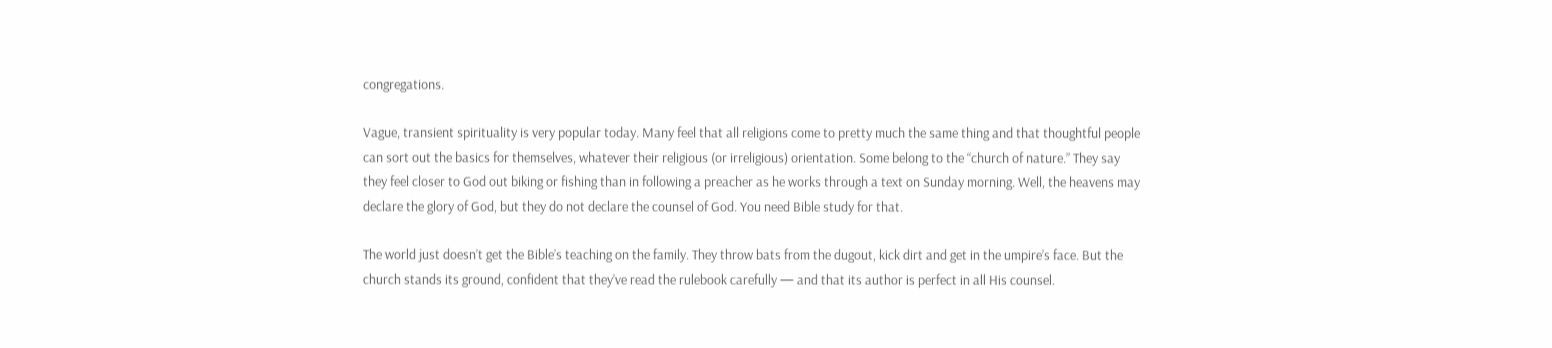congregations.

Vague, transient spirituality is very popular today. Many feel that all religions come to pretty much the same thing and that thoughtful people can sort out the basics for themselves, whatever their religious (or irreligious) orientation. Some belong to the “church of nature.” They say they feel closer to God out biking or fishing than in following a preacher as he works through a text on Sunday morning. Well, the heavens may declare the glory of God, but they do not declare the counsel of God. You need Bible study for that.

The world just doesn’t get the Bible’s teaching on the family. They throw bats from the dugout, kick dirt and get in the umpire’s face. But the church stands its ground, confident that they’ve read the rulebook carefully — and that its author is perfect in all His counsel.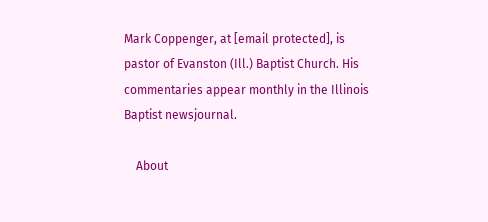Mark Coppenger, at [email protected], is pastor of Evanston (Ill.) Baptist Church. His commentaries appear monthly in the Illinois Baptist newsjournal.

    About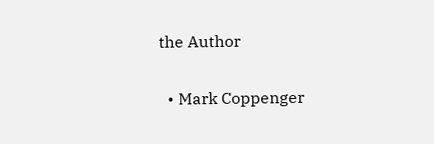the Author

  • Mark Coppenger